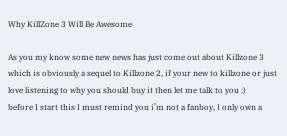Why KillZone 3 Will Be Awesome

As you my know some new news has just come out about Killzone 3 which is obviously a sequel to Killzone 2, if your new to killzone or just love listening to why you should buy it then let me talk to you :)
before I start this I must remind you i’m not a fanboy, I only own a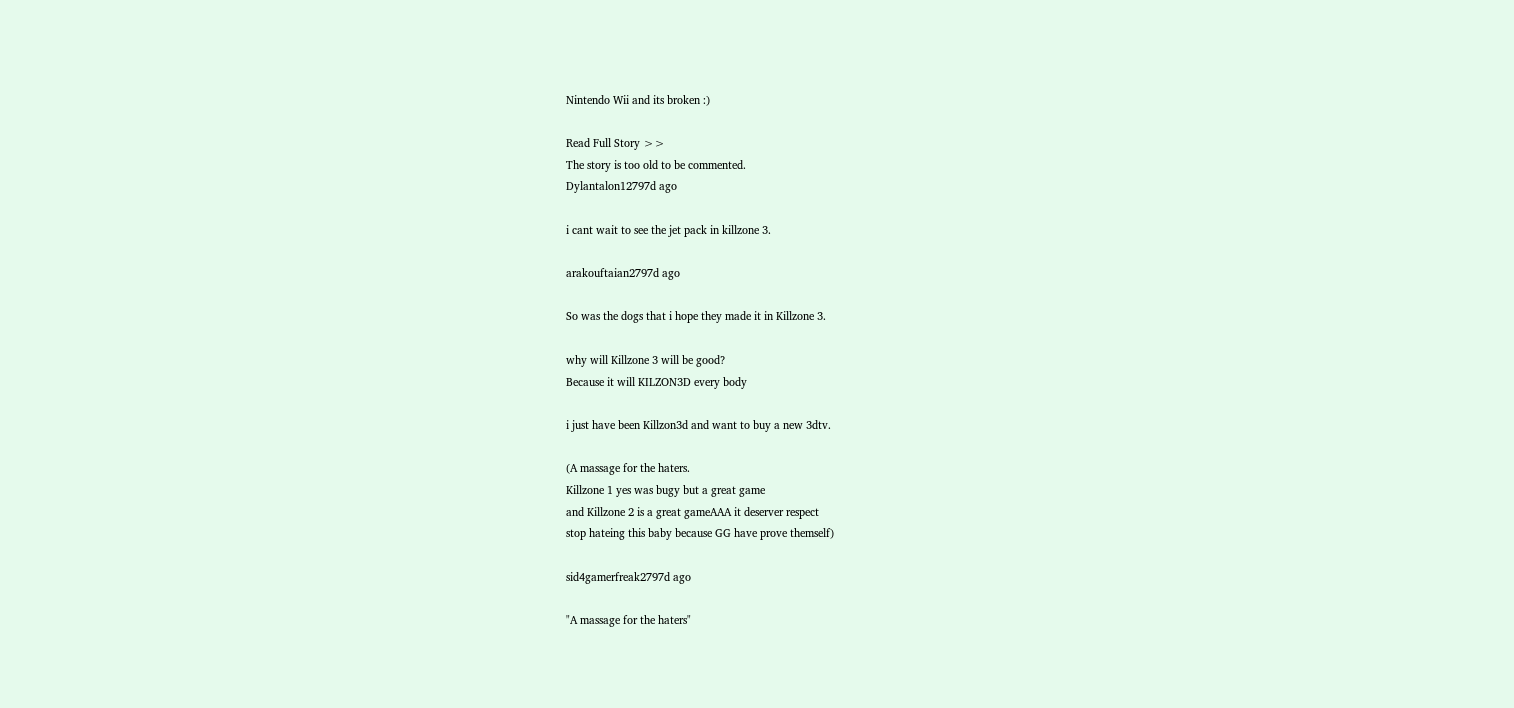Nintendo Wii and its broken :)

Read Full Story >>
The story is too old to be commented.
Dylantalon12797d ago

i cant wait to see the jet pack in killzone 3.

arakouftaian2797d ago

So was the dogs that i hope they made it in Killzone 3.

why will Killzone 3 will be good?
Because it will KILZON3D every body

i just have been Killzon3d and want to buy a new 3dtv.

(A massage for the haters.
Killzone 1 yes was bugy but a great game
and Killzone 2 is a great gameAAA it deserver respect
stop hateing this baby because GG have prove themself)

sid4gamerfreak2797d ago

"A massage for the haters"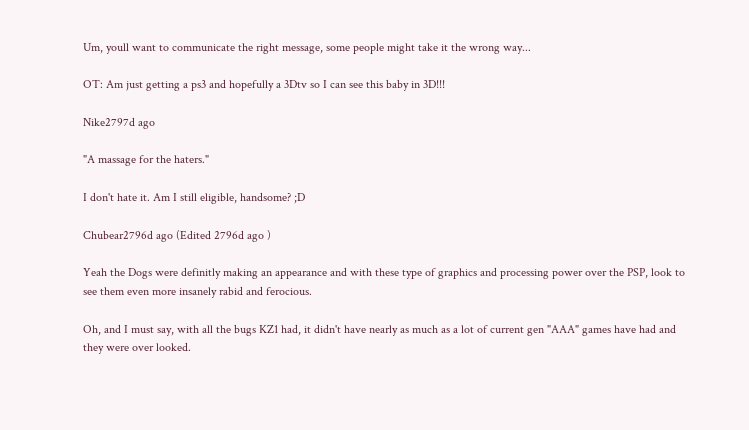Um, youll want to communicate the right message, some people might take it the wrong way...

OT: Am just getting a ps3 and hopefully a 3Dtv so I can see this baby in 3D!!!

Nike2797d ago

"A massage for the haters."

I don't hate it. Am I still eligible, handsome? ;D

Chubear2796d ago (Edited 2796d ago )

Yeah the Dogs were definitly making an appearance and with these type of graphics and processing power over the PSP, look to see them even more insanely rabid and ferocious.

Oh, and I must say, with all the bugs KZ1 had, it didn't have nearly as much as a lot of current gen "AAA" games have had and they were over looked.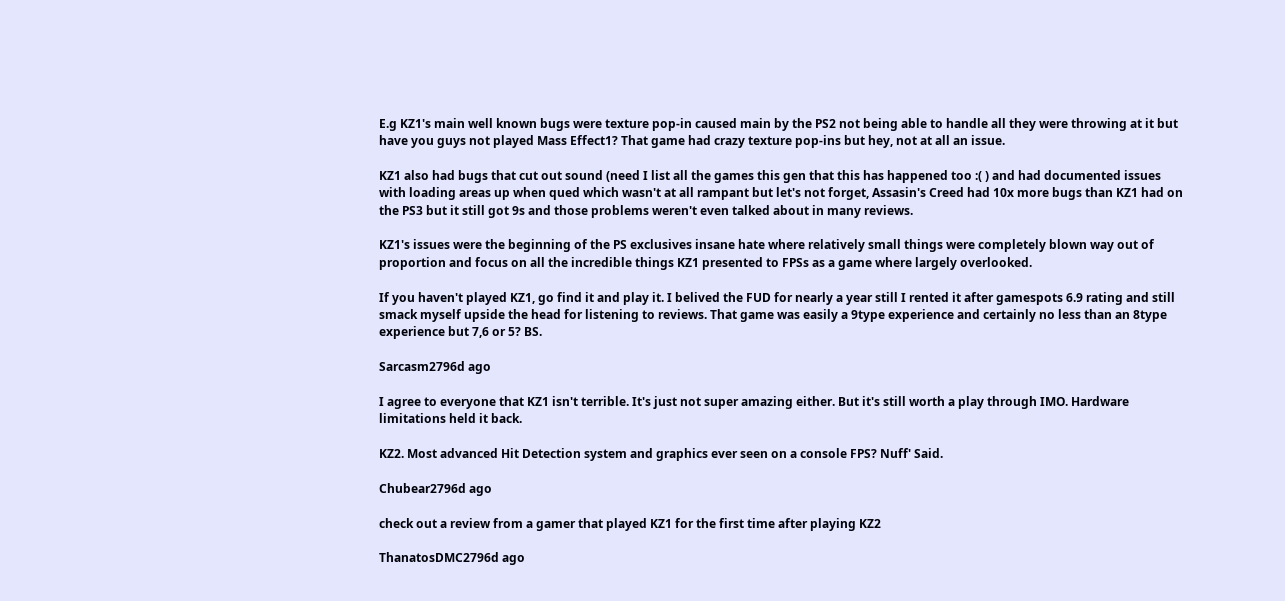E.g KZ1's main well known bugs were texture pop-in caused main by the PS2 not being able to handle all they were throwing at it but have you guys not played Mass Effect1? That game had crazy texture pop-ins but hey, not at all an issue.

KZ1 also had bugs that cut out sound (need I list all the games this gen that this has happened too :( ) and had documented issues with loading areas up when qued which wasn't at all rampant but let's not forget, Assasin's Creed had 10x more bugs than KZ1 had on the PS3 but it still got 9s and those problems weren't even talked about in many reviews.

KZ1's issues were the beginning of the PS exclusives insane hate where relatively small things were completely blown way out of proportion and focus on all the incredible things KZ1 presented to FPSs as a game where largely overlooked.

If you haven't played KZ1, go find it and play it. I belived the FUD for nearly a year still I rented it after gamespots 6.9 rating and still smack myself upside the head for listening to reviews. That game was easily a 9type experience and certainly no less than an 8type experience but 7,6 or 5? BS.

Sarcasm2796d ago

I agree to everyone that KZ1 isn't terrible. It's just not super amazing either. But it's still worth a play through IMO. Hardware limitations held it back.

KZ2. Most advanced Hit Detection system and graphics ever seen on a console FPS? Nuff' Said.

Chubear2796d ago

check out a review from a gamer that played KZ1 for the first time after playing KZ2

ThanatosDMC2796d ago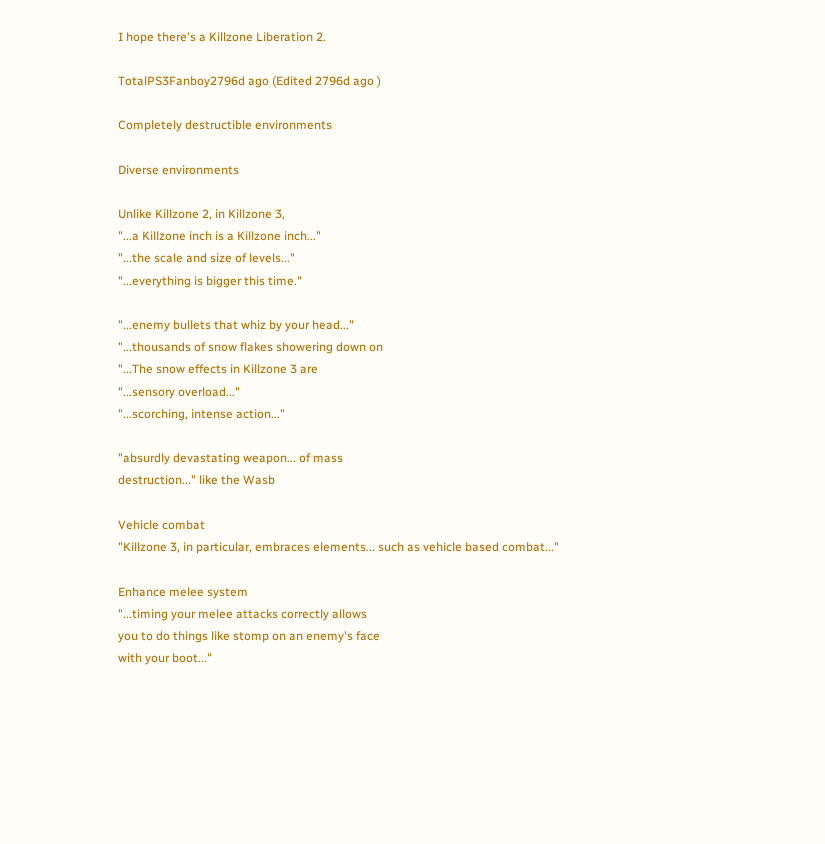I hope there's a Killzone Liberation 2.

TotalPS3Fanboy2796d ago (Edited 2796d ago )

Completely destructible environments

Diverse environments

Unlike Killzone 2, in Killzone 3,
"...a Killzone inch is a Killzone inch..."
"...the scale and size of levels..."
"...everything is bigger this time."

"...enemy bullets that whiz by your head..."
"...thousands of snow flakes showering down on
"...The snow effects in Killzone 3 are
"...sensory overload..."
"...scorching, intense action..."

"absurdly devastating weapon... of mass
destruction..." like the Wasb

Vehicle combat
"Killzone 3, in particular, embraces elements... such as vehicle based combat..."

Enhance melee system
"...timing your melee attacks correctly allows
you to do things like stomp on an enemy's face
with your boot..."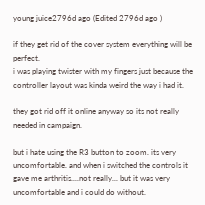young juice2796d ago (Edited 2796d ago )

if they get rid of the cover system everything will be perfect.
i was playing twister with my fingers just because the controller layout was kinda weird the way i had it.

they got rid off it online anyway so its not really needed in campaign.

but i hate using the R3 button to zoom. its very uncomfortable. and when i switched the controls it gave me arthritis....not really... but it was very uncomfortable and i could do without.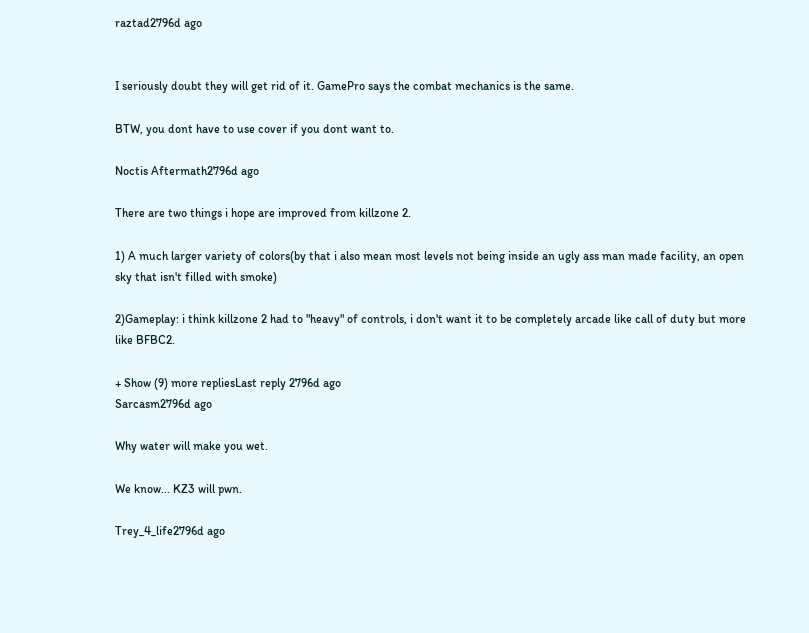raztad2796d ago


I seriously doubt they will get rid of it. GamePro says the combat mechanics is the same.

BTW, you dont have to use cover if you dont want to.

Noctis Aftermath2796d ago

There are two things i hope are improved from killzone 2.

1) A much larger variety of colors(by that i also mean most levels not being inside an ugly ass man made facility, an open sky that isn't filled with smoke)

2)Gameplay: i think killzone 2 had to "heavy" of controls, i don't want it to be completely arcade like call of duty but more like BFBC2.

+ Show (9) more repliesLast reply 2796d ago
Sarcasm2796d ago

Why water will make you wet.

We know... KZ3 will pwn.

Trey_4_life2796d ago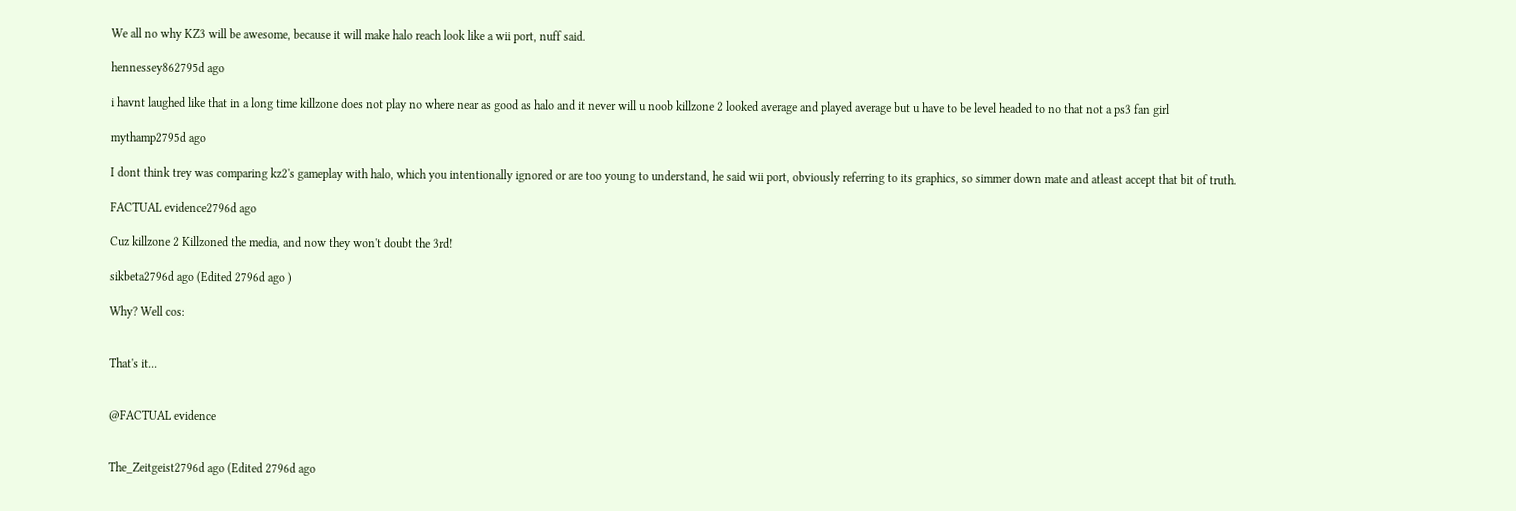We all no why KZ3 will be awesome, because it will make halo reach look like a wii port, nuff said.

hennessey862795d ago

i havnt laughed like that in a long time killzone does not play no where near as good as halo and it never will u noob killzone 2 looked average and played average but u have to be level headed to no that not a ps3 fan girl

mythamp2795d ago

I dont think trey was comparing kz2's gameplay with halo, which you intentionally ignored or are too young to understand, he said wii port, obviously referring to its graphics, so simmer down mate and atleast accept that bit of truth.

FACTUAL evidence2796d ago

Cuz killzone 2 Killzoned the media, and now they won't doubt the 3rd!

sikbeta2796d ago (Edited 2796d ago )

Why? Well cos:


That's it...


@FACTUAL evidence


The_Zeitgeist2796d ago (Edited 2796d ago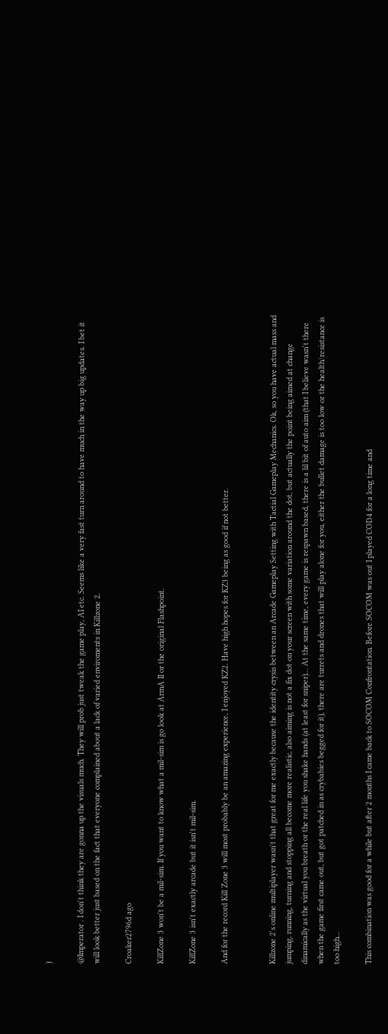)

@Imperator . I don't think they are gonna up the visuals much. They will prob just tweak the game play, AI etc. Seems like a very fast turn around to have much in the way up big updates. I bet it will look better just based on the fact that everyone complained about a lack of varied enviroments in Killzone 2.

Croaker2796d ago

KillZone 3 won't be a mil-sim. If you want to know what a mil-sim is go look at ArmA II or the original Flashpoint.

KillZone 3 isn't exactly arcade but it isn't mil-sim.

And for the record Kill Zone 3 will most probably be an amazing experience, I enjoyed KZ2. Have high hopes for KZ3 being as good if not better.


Killzone 2's online multiplayer wasn't that great for me exactly because the identity crysis between an Arcade Gameplay Setting with Tactial Gameplay Mechanics. Ok, so you have actual mass and jumping, running, turning and stopping all become more realistic, also aiming is not a fix dot on your screen with some variation around the dot, but actually the point being aimed at change dinamically as the virtual you breath or the real life you shake hands (at least for sniper)... At the same time, every game is respawn based, there is a lil bit of auto aim (that I believe wasn't there when the game first came out, but got patched in as crybabies begged for it), there are turrets and drones that will play alone for you, either the bullet damage is too low or the health/resistance is too high...

This combination was good for a while but after 2 months I came back to SOCOM Confrontation. Before SOCOM was out I played COD4 for a long time and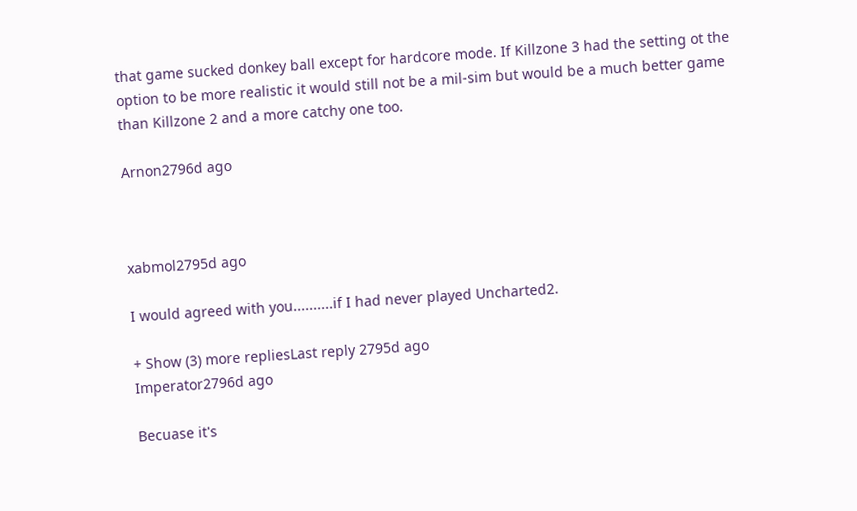that game sucked donkey ball except for hardcore mode. If Killzone 3 had the setting ot the option to be more realistic it would still not be a mil-sim but would be a much better game than Killzone 2 and a more catchy one too.

Arnon2796d ago



xabmol2795d ago

I would agreed with you..........if I had never played Uncharted2.

+ Show (3) more repliesLast reply 2795d ago
Imperator2796d ago

Becuase it's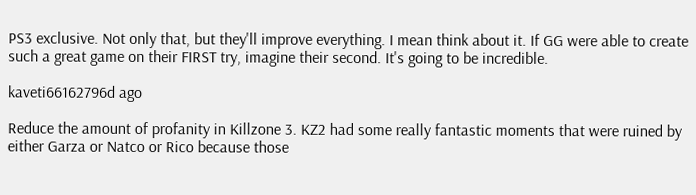PS3 exclusive. Not only that, but they'll improve everything. I mean think about it. If GG were able to create such a great game on their FIRST try, imagine their second. It's going to be incredible.

kaveti66162796d ago

Reduce the amount of profanity in Killzone 3. KZ2 had some really fantastic moments that were ruined by either Garza or Natco or Rico because those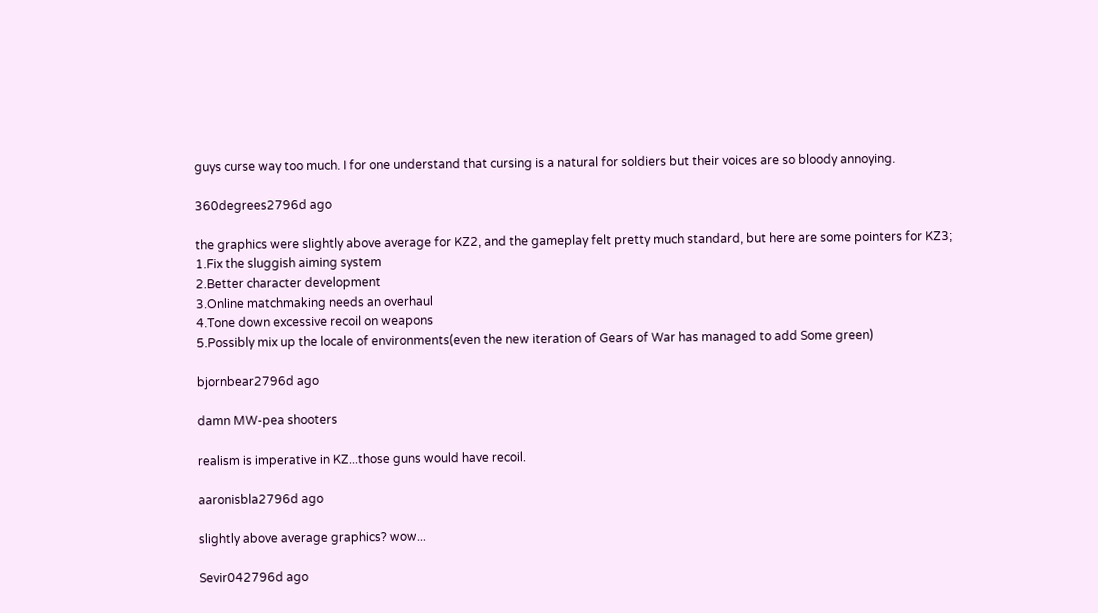guys curse way too much. I for one understand that cursing is a natural for soldiers but their voices are so bloody annoying.

360degrees2796d ago

the graphics were slightly above average for KZ2, and the gameplay felt pretty much standard, but here are some pointers for KZ3;
1.Fix the sluggish aiming system
2.Better character development
3.Online matchmaking needs an overhaul
4.Tone down excessive recoil on weapons
5.Possibly mix up the locale of environments(even the new iteration of Gears of War has managed to add Some green)

bjornbear2796d ago

damn MW-pea shooters

realism is imperative in KZ...those guns would have recoil.

aaronisbla2796d ago

slightly above average graphics? wow...

Sevir042796d ago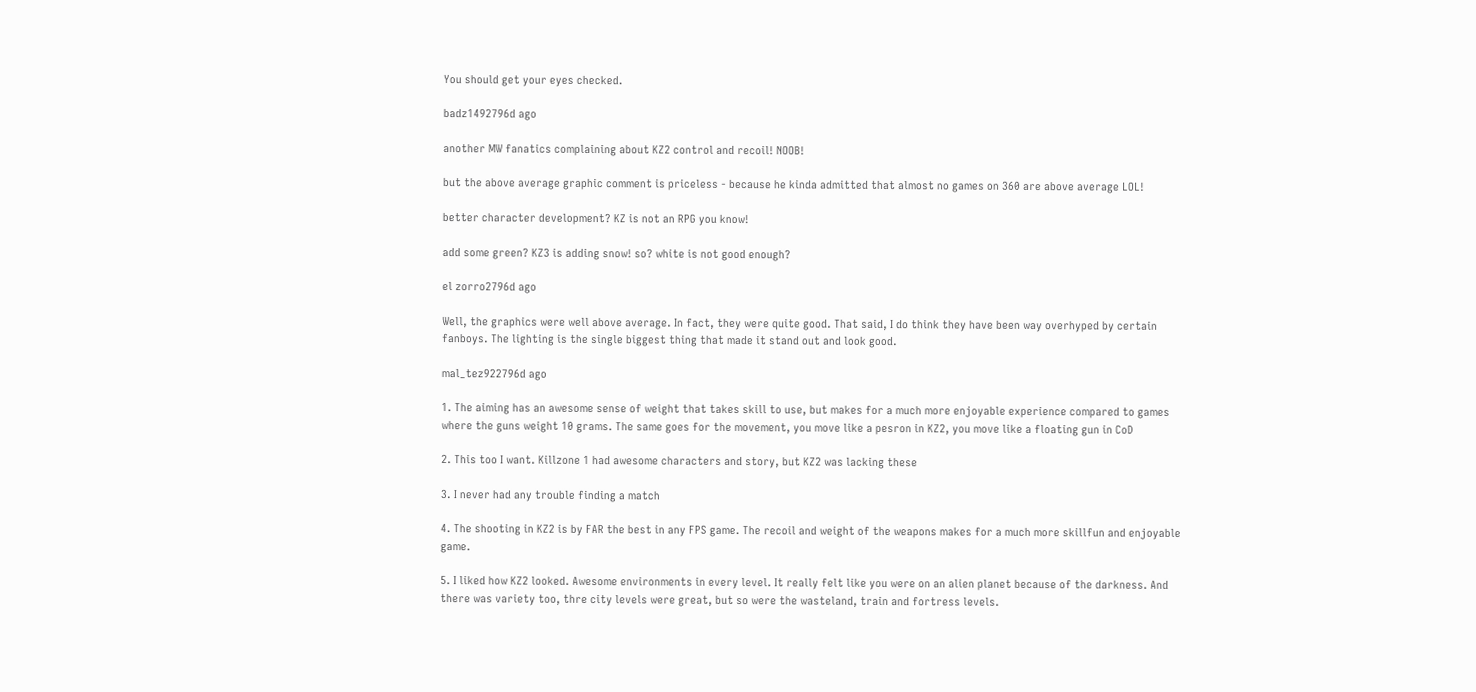You should get your eyes checked.

badz1492796d ago

another MW fanatics complaining about KZ2 control and recoil! NOOB!

but the above average graphic comment is priceless - because he kinda admitted that almost no games on 360 are above average LOL!

better character development? KZ is not an RPG you know!

add some green? KZ3 is adding snow! so? white is not good enough?

el zorro2796d ago

Well, the graphics were well above average. In fact, they were quite good. That said, I do think they have been way overhyped by certain fanboys. The lighting is the single biggest thing that made it stand out and look good.

mal_tez922796d ago

1. The aiming has an awesome sense of weight that takes skill to use, but makes for a much more enjoyable experience compared to games where the guns weight 10 grams. The same goes for the movement, you move like a pesron in KZ2, you move like a floating gun in CoD

2. This too I want. Killzone 1 had awesome characters and story, but KZ2 was lacking these

3. I never had any trouble finding a match

4. The shooting in KZ2 is by FAR the best in any FPS game. The recoil and weight of the weapons makes for a much more skillfun and enjoyable game.

5. I liked how KZ2 looked. Awesome environments in every level. It really felt like you were on an alien planet because of the darkness. And there was variety too, thre city levels were great, but so were the wasteland, train and fortress levels.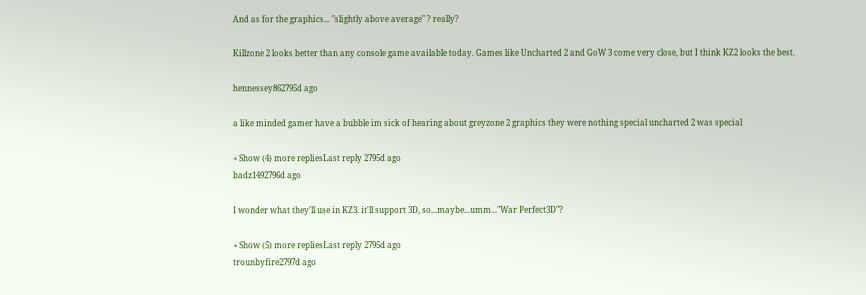And as for the graphics... "slightly above average" ? really?

Killzone 2 looks better than any console game available today. Games like Uncharted 2 and GoW 3 come very close, but I think KZ2 looks the best.

hennessey862795d ago

a like minded gamer have a bubble im sick of hearing about greyzone 2 graphics they were nothing special uncharted 2 was special

+ Show (4) more repliesLast reply 2795d ago
badz1492796d ago

I wonder what they'll use in KZ3. it'll support 3D, so...maybe...umm..."War Perfect3D"?

+ Show (5) more repliesLast reply 2795d ago
trounbyfire2797d ago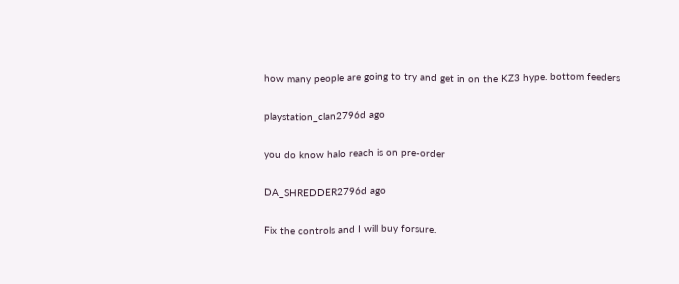how many people are going to try and get in on the KZ3 hype. bottom feeders

playstation_clan2796d ago

you do know halo reach is on pre-order

DA_SHREDDER2796d ago

Fix the controls and I will buy forsure.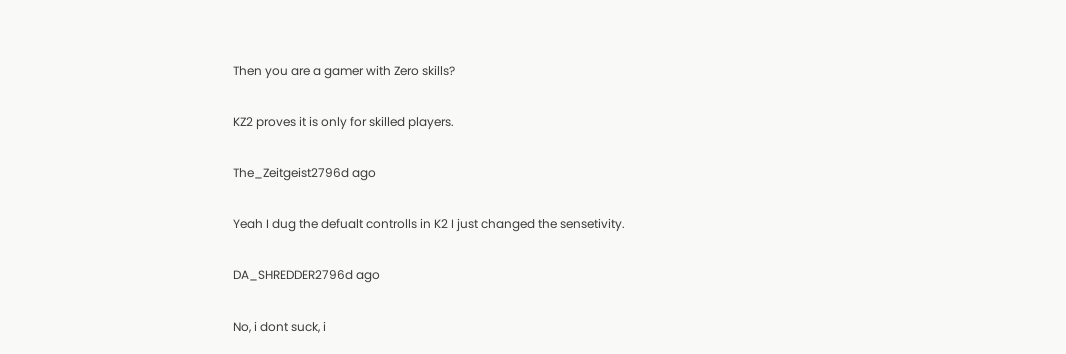Then you are a gamer with Zero skills?

KZ2 proves it is only for skilled players.

The_Zeitgeist2796d ago

Yeah I dug the defualt controlls in K2 I just changed the sensetivity.

DA_SHREDDER2796d ago

No, i dont suck, i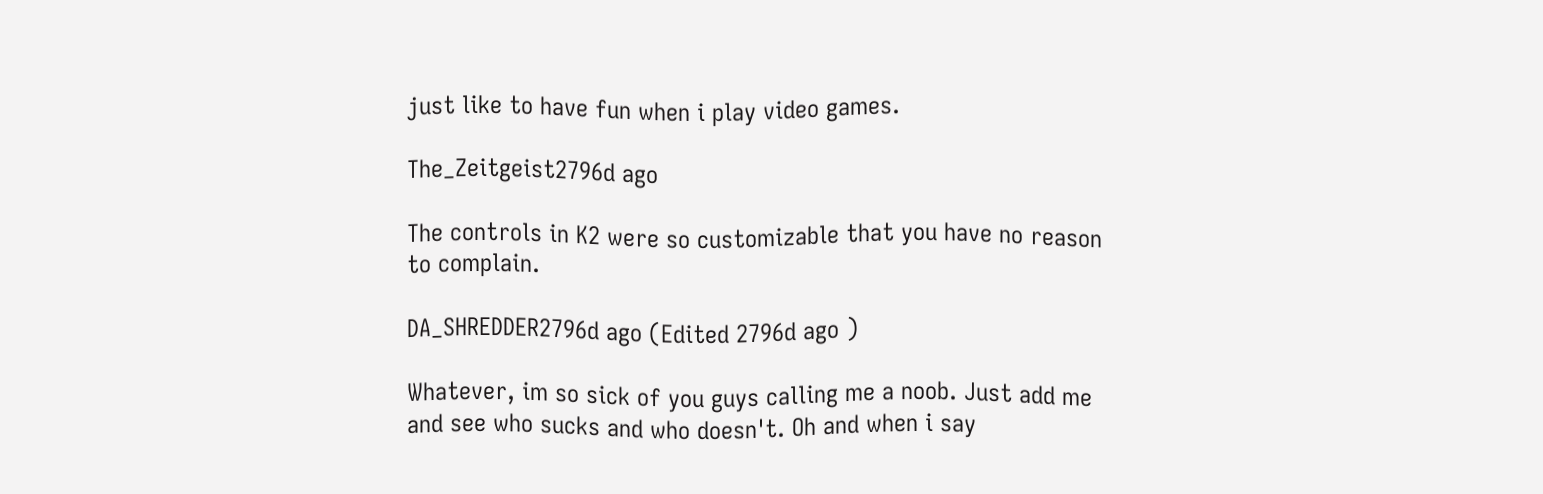just like to have fun when i play video games.

The_Zeitgeist2796d ago

The controls in K2 were so customizable that you have no reason to complain.

DA_SHREDDER2796d ago (Edited 2796d ago )

Whatever, im so sick of you guys calling me a noob. Just add me and see who sucks and who doesn't. Oh and when i say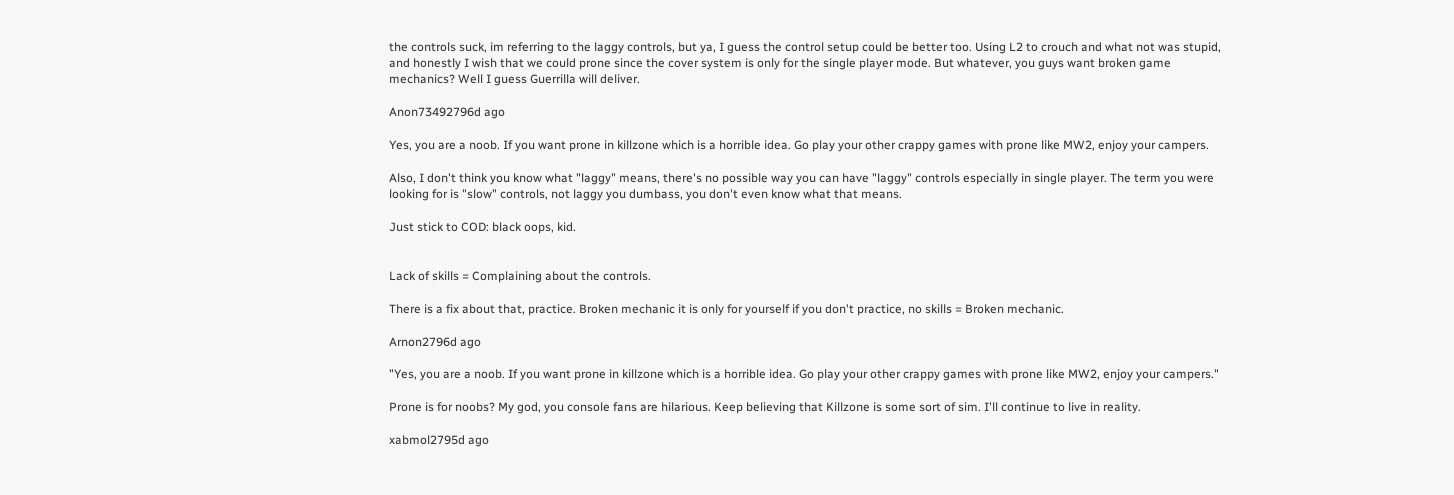the controls suck, im referring to the laggy controls, but ya, I guess the control setup could be better too. Using L2 to crouch and what not was stupid, and honestly I wish that we could prone since the cover system is only for the single player mode. But whatever, you guys want broken game mechanics? Well I guess Guerrilla will deliver.

Anon73492796d ago

Yes, you are a noob. If you want prone in killzone which is a horrible idea. Go play your other crappy games with prone like MW2, enjoy your campers.

Also, I don't think you know what "laggy" means, there's no possible way you can have "laggy" controls especially in single player. The term you were looking for is "slow" controls, not laggy you dumbass, you don't even know what that means.

Just stick to COD: black oops, kid.


Lack of skills = Complaining about the controls.

There is a fix about that, practice. Broken mechanic it is only for yourself if you don't practice, no skills = Broken mechanic.

Arnon2796d ago

"Yes, you are a noob. If you want prone in killzone which is a horrible idea. Go play your other crappy games with prone like MW2, enjoy your campers."

Prone is for noobs? My god, you console fans are hilarious. Keep believing that Killzone is some sort of sim. I'll continue to live in reality.

xabmol2795d ago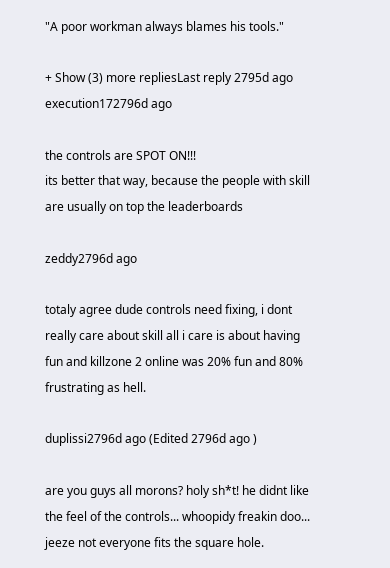"A poor workman always blames his tools."

+ Show (3) more repliesLast reply 2795d ago
execution172796d ago

the controls are SPOT ON!!!
its better that way, because the people with skill are usually on top the leaderboards

zeddy2796d ago

totaly agree dude controls need fixing, i dont really care about skill all i care is about having fun and killzone 2 online was 20% fun and 80% frustrating as hell.

duplissi2796d ago (Edited 2796d ago )

are you guys all morons? holy sh*t! he didnt like the feel of the controls... whoopidy freakin doo... jeeze not everyone fits the square hole.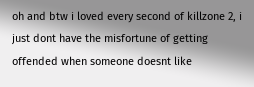oh and btw i loved every second of killzone 2, i just dont have the misfortune of getting offended when someone doesnt like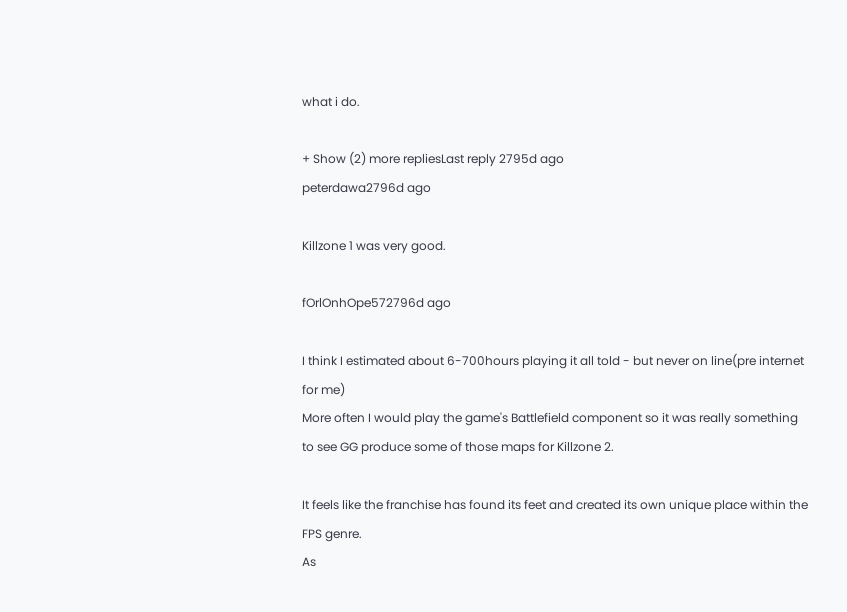what i do.

+ Show (2) more repliesLast reply 2795d ago
peterdawa2796d ago

Killzone 1 was very good.

fOrlOnhOpe572796d ago

I think I estimated about 6-700hours playing it all told - but never on line(pre internet for me)
More often I would play the game's Battlefield component so it was really something to see GG produce some of those maps for Killzone 2.

It feels like the franchise has found its feet and created its own unique place within the FPS genre.
As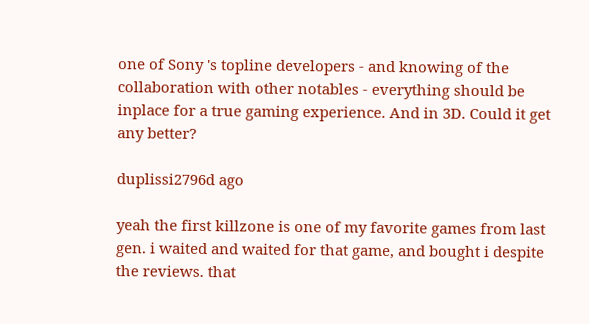one of Sony 's topline developers - and knowing of the collaboration with other notables - everything should be inplace for a true gaming experience. And in 3D. Could it get any better?

duplissi2796d ago

yeah the first killzone is one of my favorite games from last gen. i waited and waited for that game, and bought i despite the reviews. that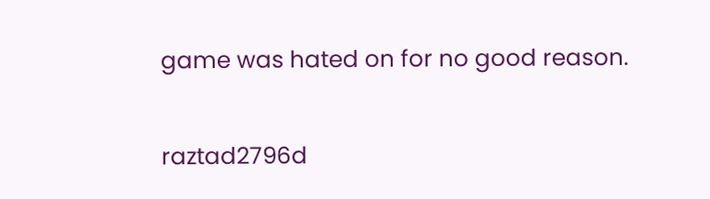game was hated on for no good reason.

raztad2796d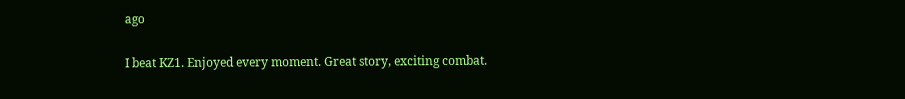ago

I beat KZ1. Enjoyed every moment. Great story, exciting combat.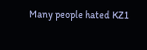Many people hated KZ1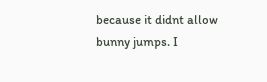because it didnt allow bunny jumps. I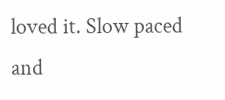loved it. Slow paced and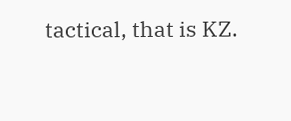tactical, that is KZ.